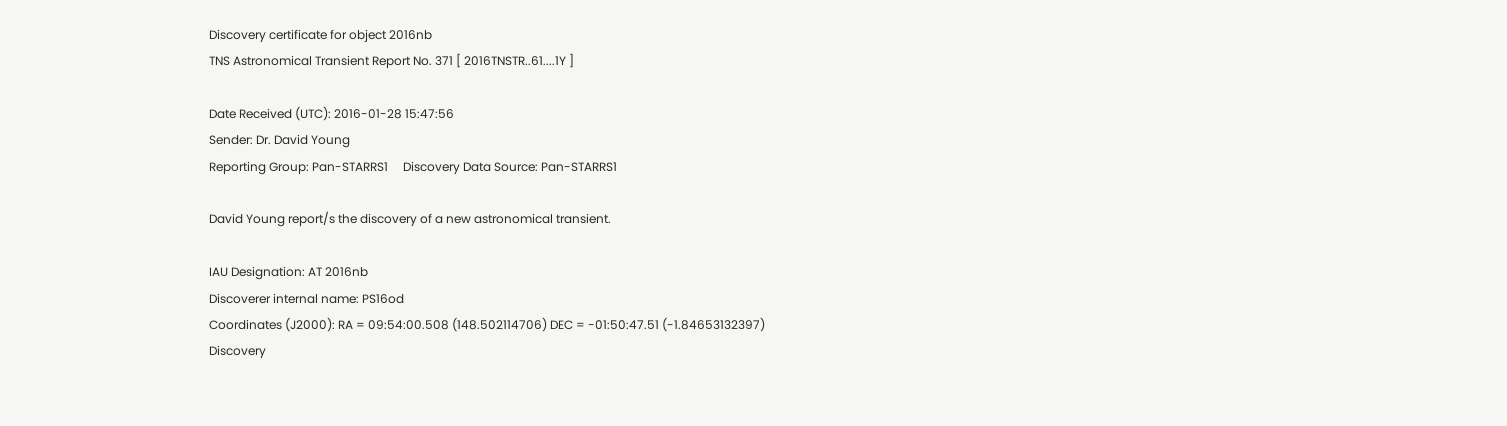Discovery certificate for object 2016nb
TNS Astronomical Transient Report No. 371 [ 2016TNSTR..61....1Y ]

Date Received (UTC): 2016-01-28 15:47:56
Sender: Dr. David Young
Reporting Group: Pan-STARRS1     Discovery Data Source: Pan-STARRS1

David Young report/s the discovery of a new astronomical transient.

IAU Designation: AT 2016nb
Discoverer internal name: PS16od
Coordinates (J2000): RA = 09:54:00.508 (148.502114706) DEC = -01:50:47.51 (-1.84653132397)
Discovery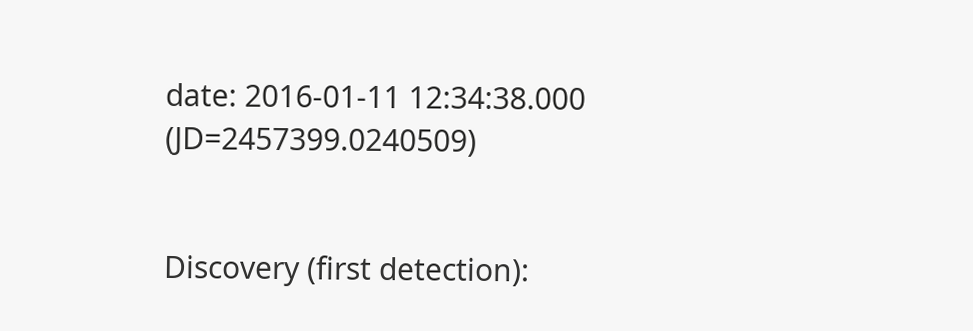date: 2016-01-11 12:34:38.000 (JD=2457399.0240509)


Discovery (first detection):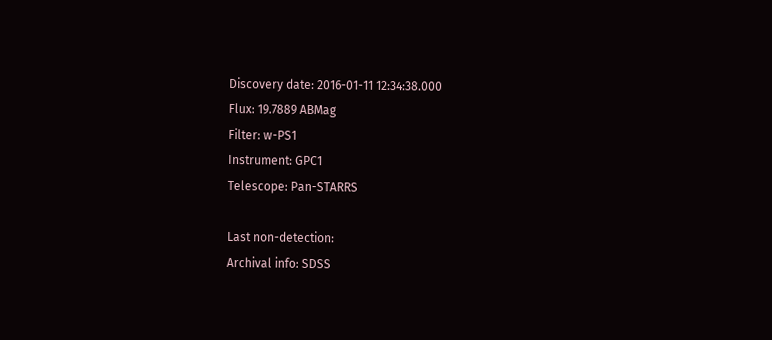Discovery date: 2016-01-11 12:34:38.000
Flux: 19.7889 ABMag
Filter: w-PS1
Instrument: GPC1
Telescope: Pan-STARRS

Last non-detection:
Archival info: SDSS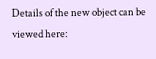Details of the new object can be viewed here: